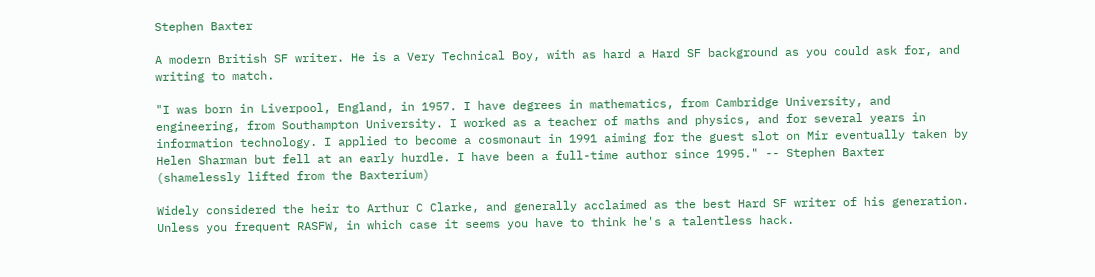Stephen Baxter

A modern British SF writer. He is a Very Technical Boy, with as hard a Hard SF background as you could ask for, and writing to match.

"I was born in Liverpool, England, in 1957. I have degrees in mathematics, from Cambridge University, and engineering, from Southampton University. I worked as a teacher of maths and physics, and for several years in information technology. I applied to become a cosmonaut in 1991 aiming for the guest slot on Mir eventually taken by Helen Sharman but fell at an early hurdle. I have been a full-time author since 1995." -- Stephen Baxter (shamelessly lifted from the Baxterium)

Widely considered the heir to Arthur C Clarke, and generally acclaimed as the best Hard SF writer of his generation. Unless you frequent RASFW, in which case it seems you have to think he's a talentless hack.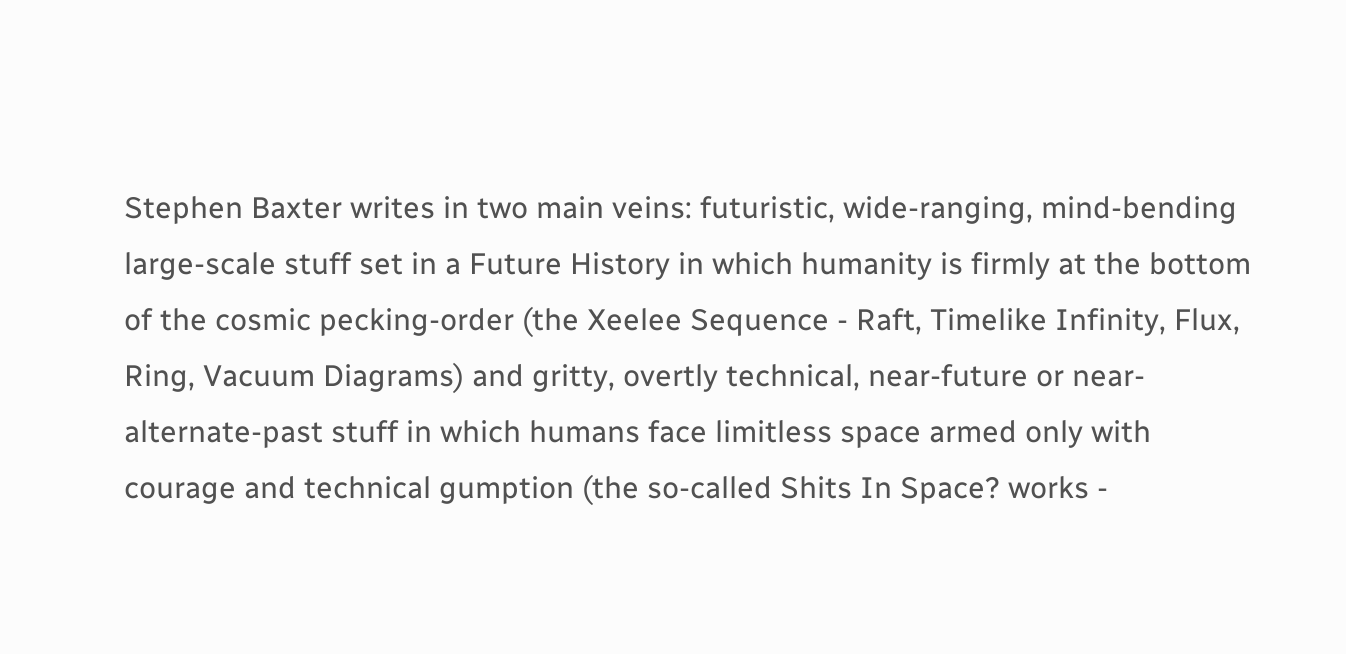Stephen Baxter writes in two main veins: futuristic, wide-ranging, mind-bending large-scale stuff set in a Future History in which humanity is firmly at the bottom of the cosmic pecking-order (the Xeelee Sequence - Raft, Timelike Infinity, Flux, Ring, Vacuum Diagrams) and gritty, overtly technical, near-future or near-alternate-past stuff in which humans face limitless space armed only with courage and technical gumption (the so-called Shits In Space? works -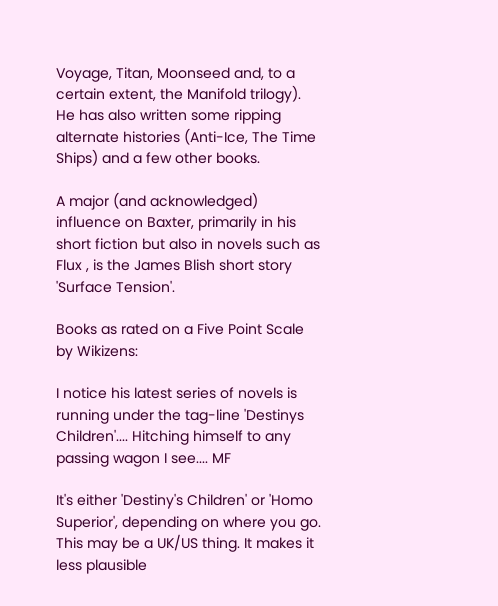Voyage, Titan, Moonseed and, to a certain extent, the Manifold trilogy). He has also written some ripping alternate histories (Anti-Ice, The Time Ships) and a few other books.

A major (and acknowledged) influence on Baxter, primarily in his short fiction but also in novels such as Flux , is the James Blish short story 'Surface Tension'.

Books as rated on a Five Point Scale by Wikizens:

I notice his latest series of novels is running under the tag-line 'Destinys Children'.... Hitching himself to any passing wagon I see.... MF

It's either 'Destiny's Children' or 'Homo Superior', depending on where you go. This may be a UK/US thing. It makes it less plausible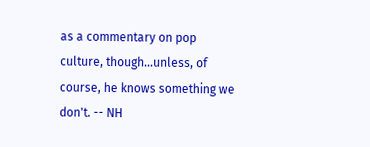as a commentary on pop culture, though...unless, of course, he knows something we don't. -- NH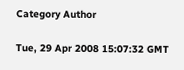Category Author

Tue, 29 Apr 2008 15:07:32 GMT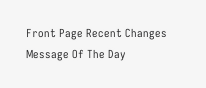Front Page Recent Changes Message Of The Day